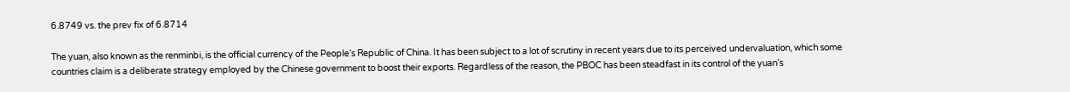6.8749 vs. the prev fix of 6.8714

The yuan, also known as the renminbi, is the official currency of the People’s Republic of China. It has been subject to a lot of scrutiny in recent years due to its perceived undervaluation, which some countries claim is a deliberate strategy employed by the Chinese government to boost their exports. Regardless of the reason, the PBOC has been steadfast in its control of the yuan’s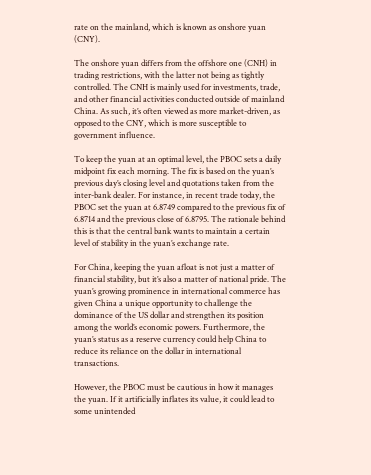rate on the mainland, which is known as onshore yuan (CNY).

The onshore yuan differs from the offshore one (CNH) in trading restrictions, with the latter not being as tightly controlled. The CNH is mainly used for investments, trade, and other financial activities conducted outside of mainland China. As such, it’s often viewed as more market-driven, as opposed to the CNY, which is more susceptible to government influence.

To keep the yuan at an optimal level, the PBOC sets a daily midpoint fix each morning. The fix is based on the yuan’s previous day’s closing level and quotations taken from the inter-bank dealer. For instance, in recent trade today, the PBOC set the yuan at 6.8749 compared to the previous fix of 6.8714 and the previous close of 6.8795. The rationale behind this is that the central bank wants to maintain a certain level of stability in the yuan’s exchange rate.

For China, keeping the yuan afloat is not just a matter of financial stability, but it’s also a matter of national pride. The yuan’s growing prominence in international commerce has given China a unique opportunity to challenge the dominance of the US dollar and strengthen its position among the world’s economic powers. Furthermore, the yuan’s status as a reserve currency could help China to reduce its reliance on the dollar in international transactions.

However, the PBOC must be cautious in how it manages the yuan. If it artificially inflates its value, it could lead to some unintended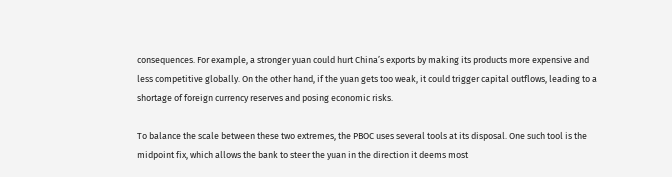consequences. For example, a stronger yuan could hurt China’s exports by making its products more expensive and less competitive globally. On the other hand, if the yuan gets too weak, it could trigger capital outflows, leading to a shortage of foreign currency reserves and posing economic risks.

To balance the scale between these two extremes, the PBOC uses several tools at its disposal. One such tool is the midpoint fix, which allows the bank to steer the yuan in the direction it deems most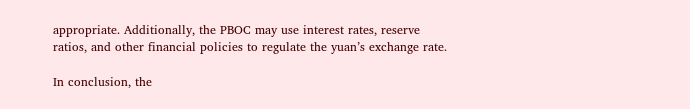appropriate. Additionally, the PBOC may use interest rates, reserve ratios, and other financial policies to regulate the yuan’s exchange rate.

In conclusion, the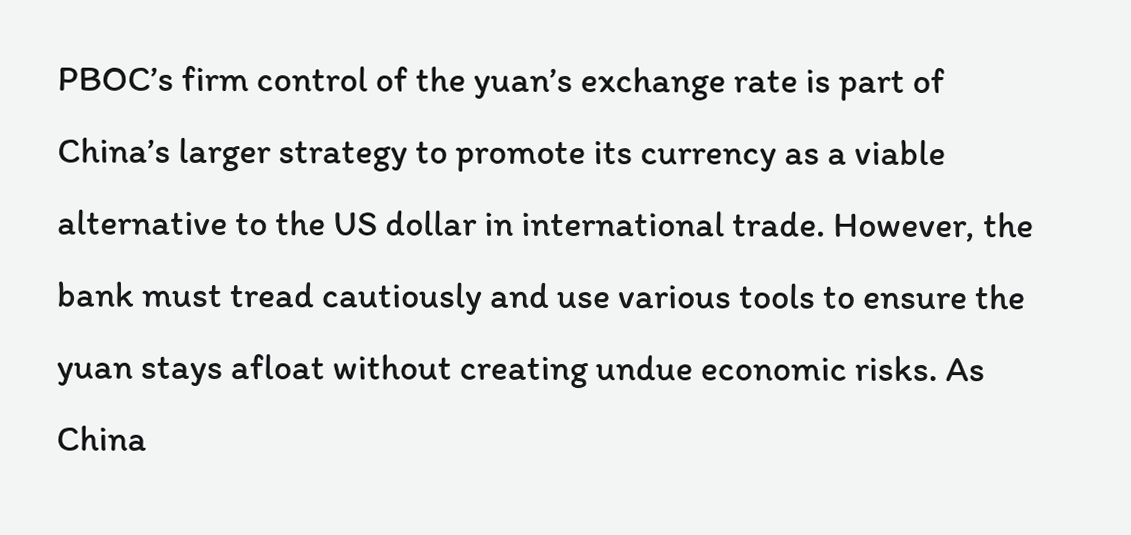PBOC’s firm control of the yuan’s exchange rate is part of China’s larger strategy to promote its currency as a viable alternative to the US dollar in international trade. However, the bank must tread cautiously and use various tools to ensure the yuan stays afloat without creating undue economic risks. As China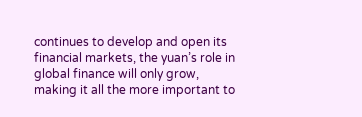continues to develop and open its financial markets, the yuan’s role in global finance will only grow, making it all the more important to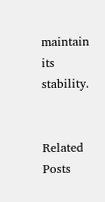maintain its stability.


Related Posts